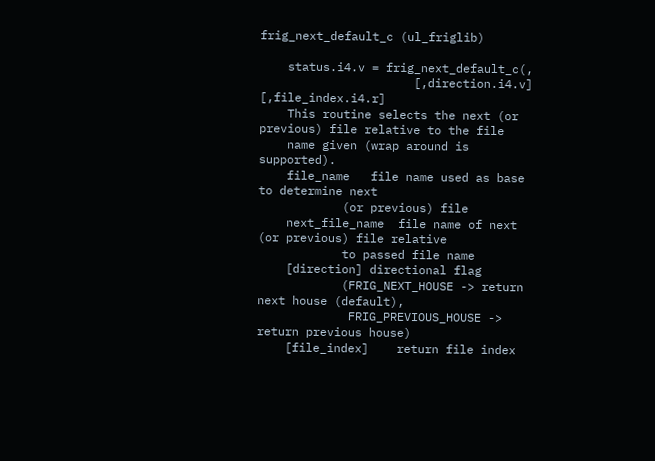frig_next_default_c (ul_friglib)

    status.i4.v = frig_next_default_c(,
                      [,direction.i4.v] [,file_index.i4.r]
    This routine selects the next (or previous) file relative to the file
    name given (wrap around is supported).
    file_name   file name used as base to determine next
            (or previous) file
    next_file_name  file name of next (or previous) file relative
            to passed file name
    [direction] directional flag
            (FRIG_NEXT_HOUSE -> return next house (default),
             FRIG_PREVIOUS_HOUSE -> return previous house)
    [file_index]    return file index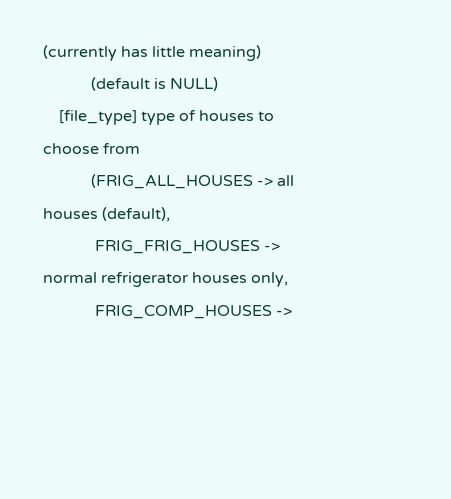(currently has little meaning)
            (default is NULL)
    [file_type] type of houses to choose from
            (FRIG_ALL_HOUSES -> all houses (default),
             FRIG_FRIG_HOUSES -> normal refrigerator houses only,
             FRIG_COMP_HOUSES ->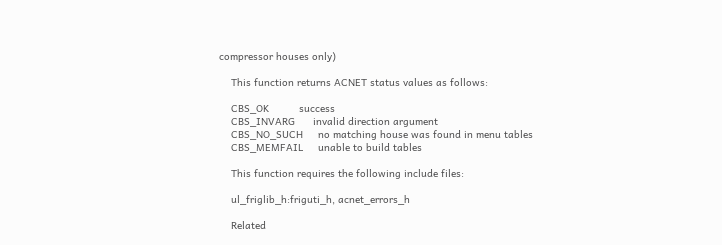compressor houses only)

    This function returns ACNET status values as follows:

    CBS_OK          success
    CBS_INVARG      invalid direction argument
    CBS_NO_SUCH     no matching house was found in menu tables
    CBS_MEMFAIL     unable to build tables

    This function requires the following include files:

    ul_friglib_h:friguti_h, acnet_errors_h

    Related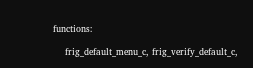functions:

    frig_default_menu_c, frig_verify_default_c,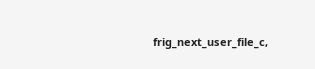frig_next_user_file_c,